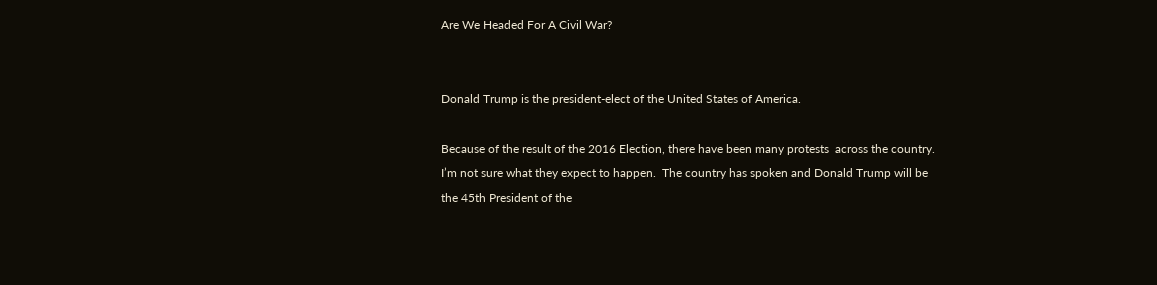Are We Headed For A Civil War?


Donald Trump is the president-elect of the United States of America.

Because of the result of the 2016 Election, there have been many protests  across the country.  I’m not sure what they expect to happen.  The country has spoken and Donald Trump will be the 45th President of the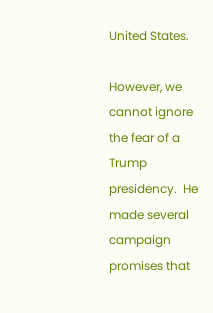United States.

However, we cannot ignore the fear of a Trump presidency.  He made several campaign promises that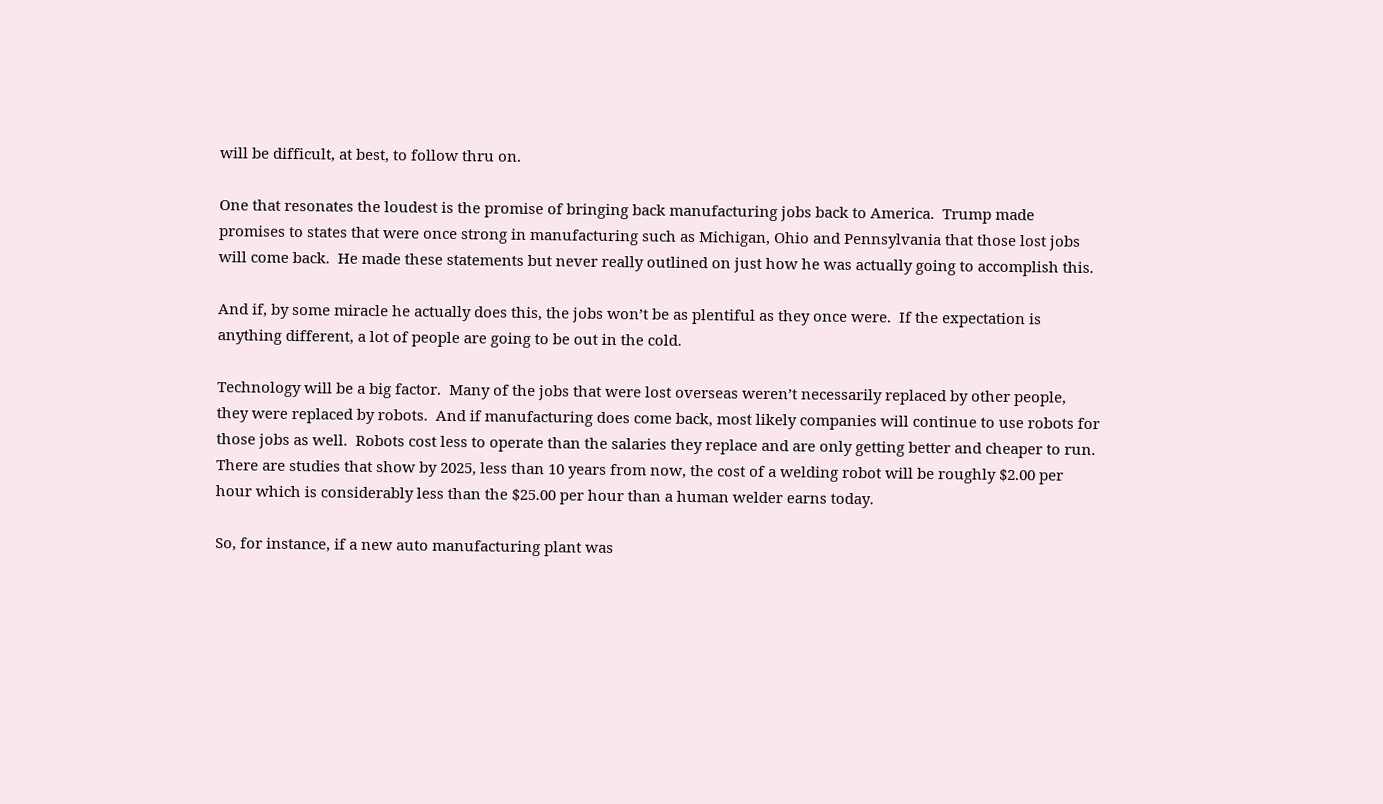will be difficult, at best, to follow thru on.

One that resonates the loudest is the promise of bringing back manufacturing jobs back to America.  Trump made promises to states that were once strong in manufacturing such as Michigan, Ohio and Pennsylvania that those lost jobs will come back.  He made these statements but never really outlined on just how he was actually going to accomplish this.

And if, by some miracle he actually does this, the jobs won’t be as plentiful as they once were.  If the expectation is anything different, a lot of people are going to be out in the cold.

Technology will be a big factor.  Many of the jobs that were lost overseas weren’t necessarily replaced by other people, they were replaced by robots.  And if manufacturing does come back, most likely companies will continue to use robots for those jobs as well.  Robots cost less to operate than the salaries they replace and are only getting better and cheaper to run.  There are studies that show by 2025, less than 10 years from now, the cost of a welding robot will be roughly $2.00 per hour which is considerably less than the $25.00 per hour than a human welder earns today.

So, for instance, if a new auto manufacturing plant was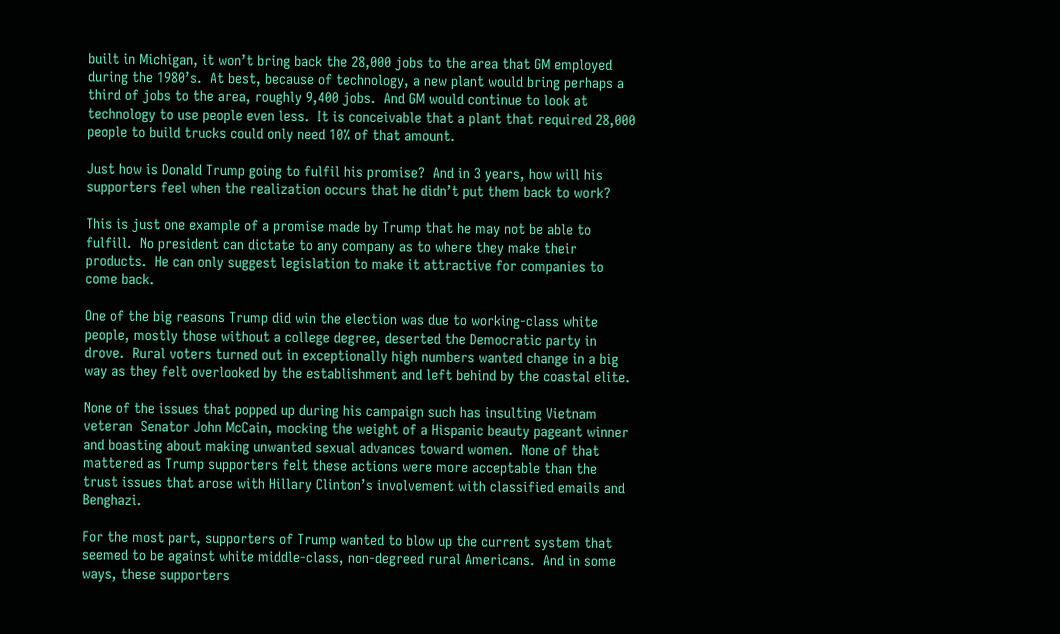built in Michigan, it won’t bring back the 28,000 jobs to the area that GM employed during the 1980’s.  At best, because of technology, a new plant would bring perhaps a third of jobs to the area, roughly 9,400 jobs.  And GM would continue to look at technology to use people even less.  It is conceivable that a plant that required 28,000 people to build trucks could only need 10% of that amount.

Just how is Donald Trump going to fulfil his promise?  And in 3 years, how will his supporters feel when the realization occurs that he didn’t put them back to work?

This is just one example of a promise made by Trump that he may not be able to fulfill.  No president can dictate to any company as to where they make their products.  He can only suggest legislation to make it attractive for companies to come back.

One of the big reasons Trump did win the election was due to working-class white people, mostly those without a college degree, deserted the Democratic party in drove.  Rural voters turned out in exceptionally high numbers wanted change in a big way as they felt overlooked by the establishment and left behind by the coastal elite.

None of the issues that popped up during his campaign such has insulting Vietnam veteran  Senator John McCain, mocking the weight of a Hispanic beauty pageant winner and boasting about making unwanted sexual advances toward women.  None of that mattered as Trump supporters felt these actions were more acceptable than the trust issues that arose with Hillary Clinton’s involvement with classified emails and Benghazi.

For the most part, supporters of Trump wanted to blow up the current system that seemed to be against white middle-class, non-degreed rural Americans.  And in some ways, these supporters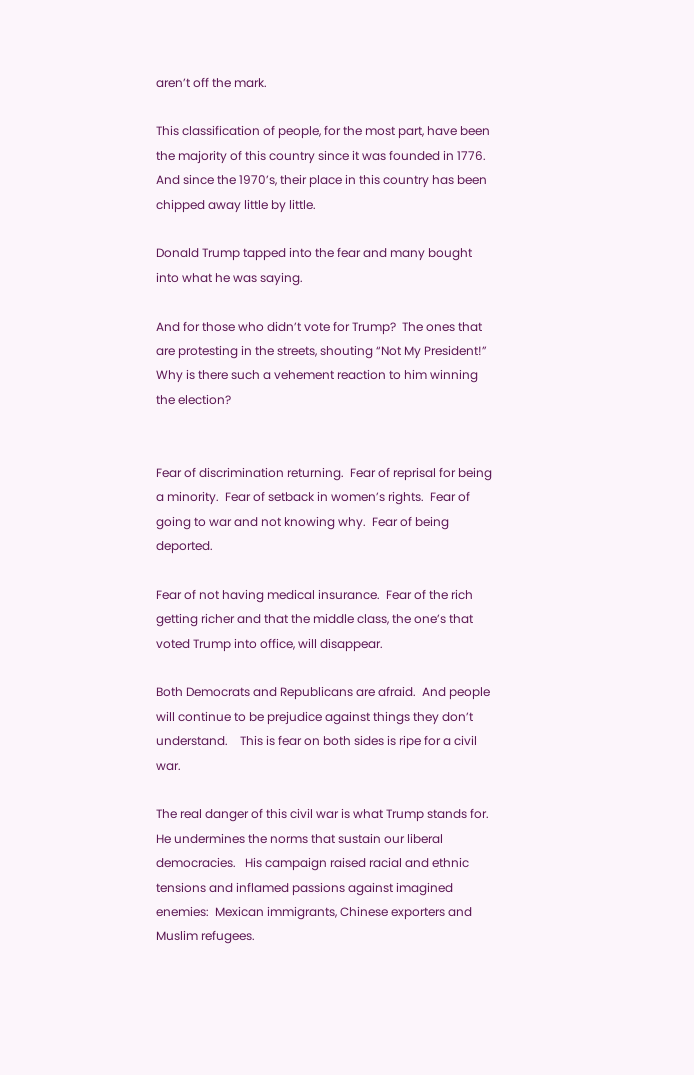aren’t off the mark.

This classification of people, for the most part, have been the majority of this country since it was founded in 1776.  And since the 1970’s, their place in this country has been chipped away little by little.

Donald Trump tapped into the fear and many bought into what he was saying.

And for those who didn’t vote for Trump?  The ones that are protesting in the streets, shouting “Not My President!”  Why is there such a vehement reaction to him winning the election?


Fear of discrimination returning.  Fear of reprisal for being a minority.  Fear of setback in women’s rights.  Fear of going to war and not knowing why.  Fear of being deported.

Fear of not having medical insurance.  Fear of the rich getting richer and that the middle class, the one’s that voted Trump into office, will disappear.

Both Democrats and Republicans are afraid.  And people will continue to be prejudice against things they don’t understand.    This is fear on both sides is ripe for a civil war.

The real danger of this civil war is what Trump stands for.  He undermines the norms that sustain our liberal democracies.   His campaign raised racial and ethnic tensions and inflamed passions against imagined enemies:  Mexican immigrants, Chinese exporters and Muslim refugees.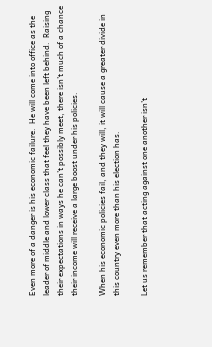Even more of a danger is his economic failure.  He will come into office as the leader of middle and lower class that feel they have been left behind.  Raising their expectations in ways he can’t possibly meet, there isn’t much of a chance their income will receive a large boost under his policies.

When his economic policies fail, and they will, it will cause a greater divide in this country even more than his election has.

Let us remember that acting against one another isn’t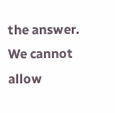the answer.  We cannot allow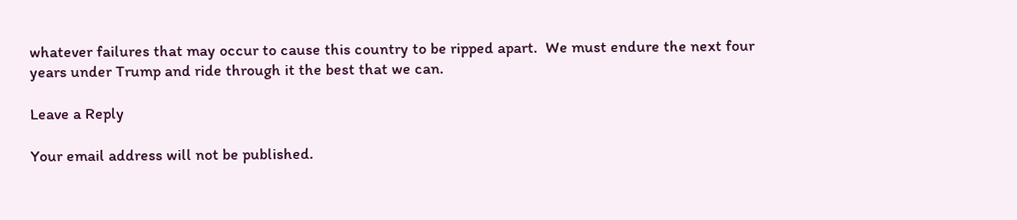whatever failures that may occur to cause this country to be ripped apart.  We must endure the next four years under Trump and ride through it the best that we can.

Leave a Reply

Your email address will not be published.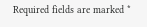Required fields are marked *